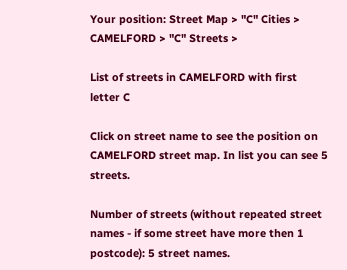Your position: Street Map > "C" Cities > CAMELFORD > "C" Streets >

List of streets in CAMELFORD with first letter C

Click on street name to see the position on CAMELFORD street map. In list you can see 5 streets.

Number of streets (without repeated street names - if some street have more then 1 postcode): 5 street names.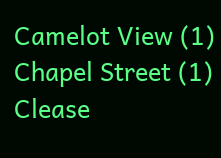Camelot View (1)
Chapel Street (1)
Clease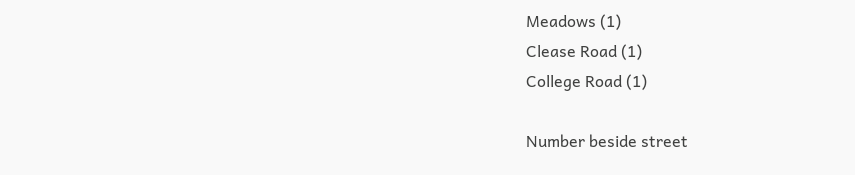Meadows (1)
Clease Road (1)
College Road (1)

Number beside street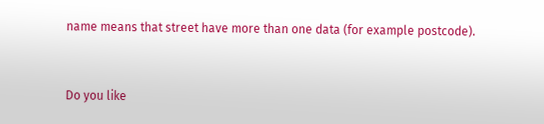name means that street have more than one data (for example postcode).


Do you like